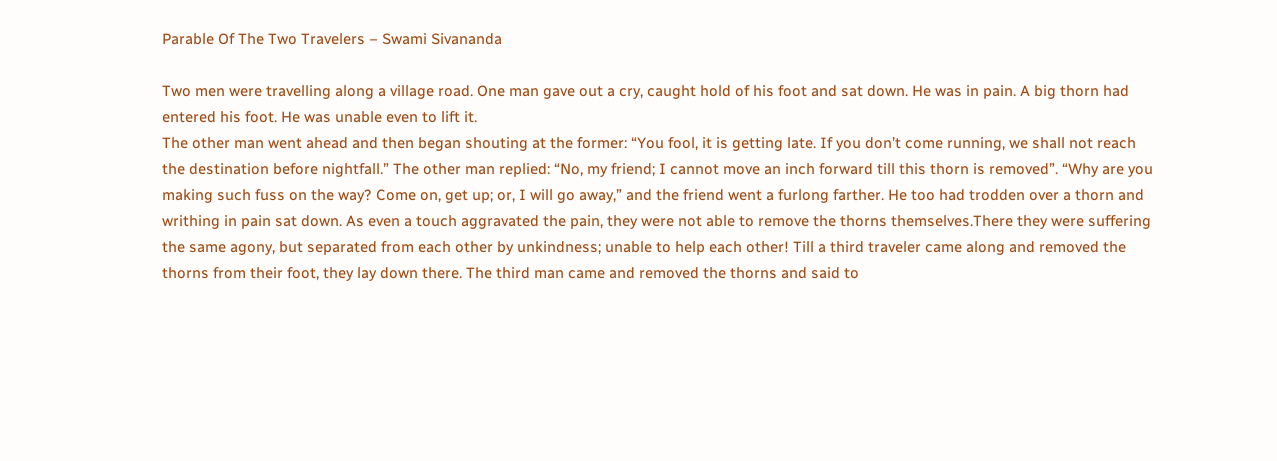Parable Of The Two Travelers – Swami Sivananda

Two men were travelling along a village road. One man gave out a cry, caught hold of his foot and sat down. He was in pain. A big thorn had entered his foot. He was unable even to lift it.
The other man went ahead and then began shouting at the former: “You fool, it is getting late. If you don’t come running, we shall not reach the destination before nightfall.” The other man replied: “No, my friend; I cannot move an inch forward till this thorn is removed”. “Why are you making such fuss on the way? Come on, get up; or, I will go away,” and the friend went a furlong farther. He too had trodden over a thorn and writhing in pain sat down. As even a touch aggravated the pain, they were not able to remove the thorns themselves.There they were suffering the same agony, but separated from each other by unkindness; unable to help each other! Till a third traveler came along and removed the thorns from their foot, they lay down there. The third man came and removed the thorns and said to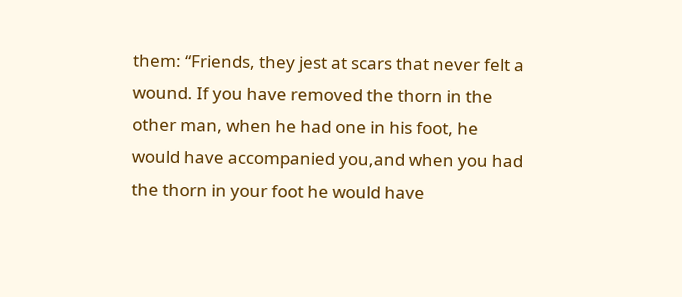them: “Friends, they jest at scars that never felt a wound. If you have removed the thorn in the other man, when he had one in his foot, he would have accompanied you,and when you had the thorn in your foot he would have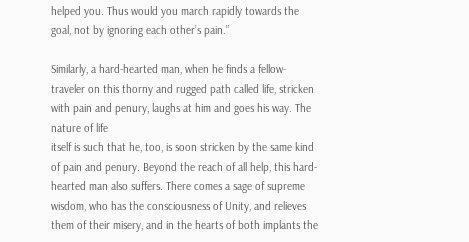helped you. Thus would you march rapidly towards the goal, not by ignoring each other’s pain.”

Similarly, a hard-hearted man, when he finds a fellow-traveler on this thorny and rugged path called life, stricken with pain and penury, laughs at him and goes his way. The nature of life
itself is such that he, too, is soon stricken by the same kind of pain and penury. Beyond the reach of all help, this hard-hearted man also suffers. There comes a sage of supreme  wisdom, who has the consciousness of Unity, and relieves them of their misery, and in the hearts of both implants the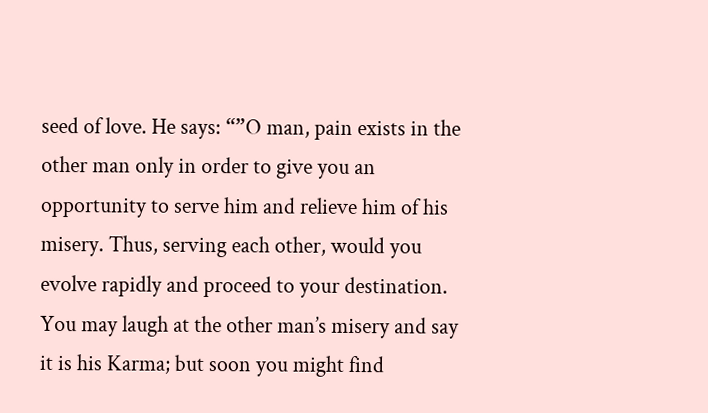seed of love. He says: “”O man, pain exists in the other man only in order to give you an opportunity to serve him and relieve him of his misery. Thus, serving each other, would you evolve rapidly and proceed to your destination. You may laugh at the other man’s misery and say it is his Karma; but soon you might find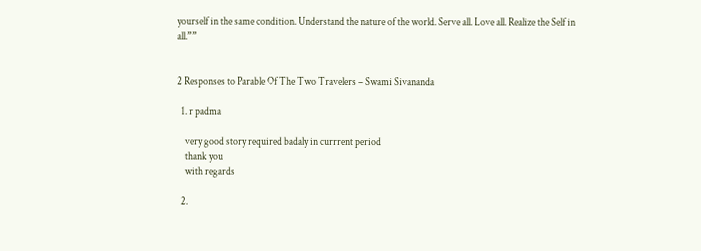yourself in the same condition. Understand the nature of the world. Serve all. Love all. Realize the Self in all.””


2 Responses to Parable Of The Two Travelers – Swami Sivananda

  1. r padma

    very good story required badaly in currrent period
    thank you
    with regards

  2.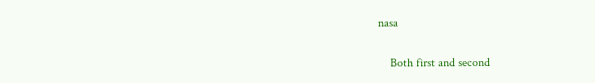nasa

    Both first and second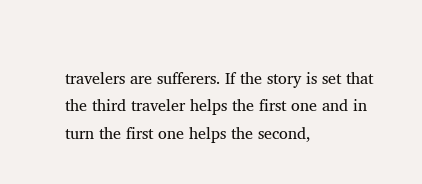travelers are sufferers. If the story is set that the third traveler helps the first one and in turn the first one helps the second,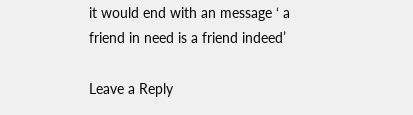it would end with an message ‘ a friend in need is a friend indeed’

Leave a Reply